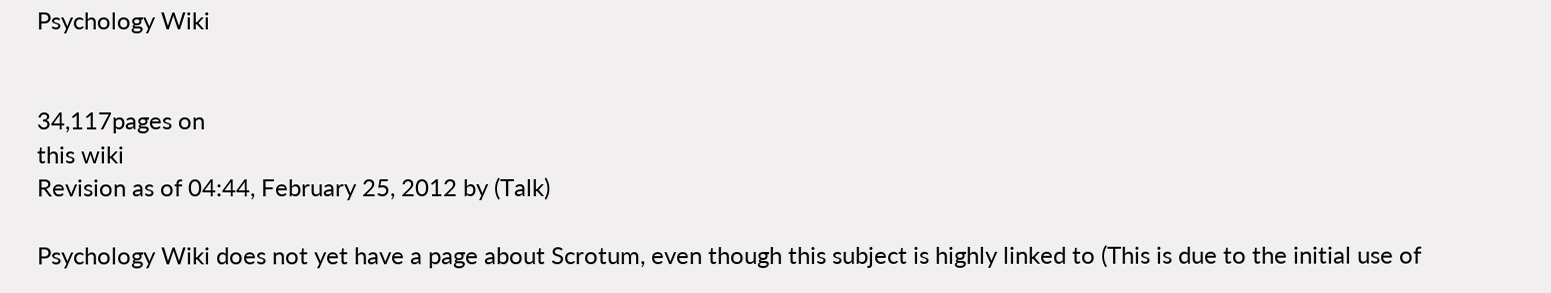Psychology Wiki


34,117pages on
this wiki
Revision as of 04:44, February 25, 2012 by (Talk)

Psychology Wiki does not yet have a page about Scrotum, even though this subject is highly linked to (This is due to the initial use of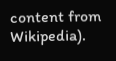content from Wikipedia).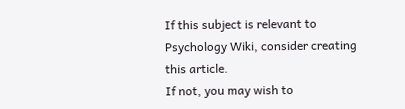If this subject is relevant to Psychology Wiki, consider creating this article.
If not, you may wish to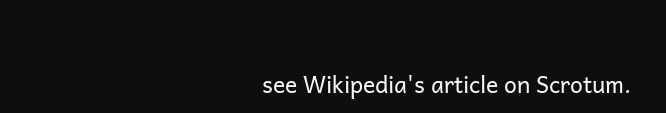see Wikipedia's article on Scrotum.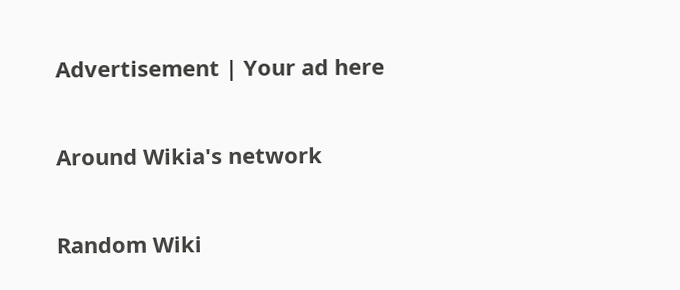Advertisement | Your ad here

Around Wikia's network

Random Wiki